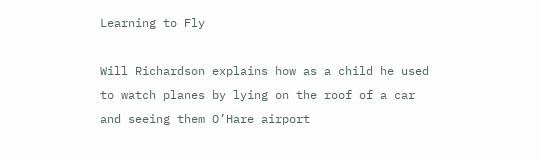Learning to Fly

Will Richardson explains how as a child he used to watch planes by lying on the roof of a car and seeing them O’Hare airport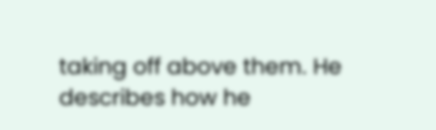taking off above them. He describes how he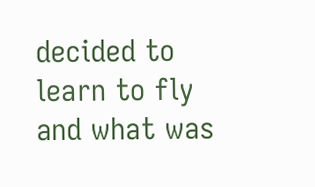decided to learn to fly and what was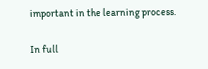important in the learning process.

In full